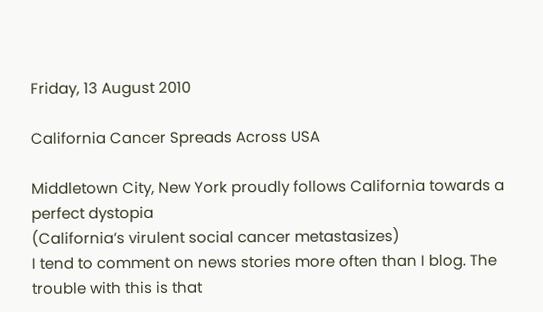Friday, 13 August 2010

California Cancer Spreads Across USA

Middletown City, New York proudly follows California towards a perfect dystopia
(California’s virulent social cancer metastasizes)
I tend to comment on news stories more often than I blog. The trouble with this is that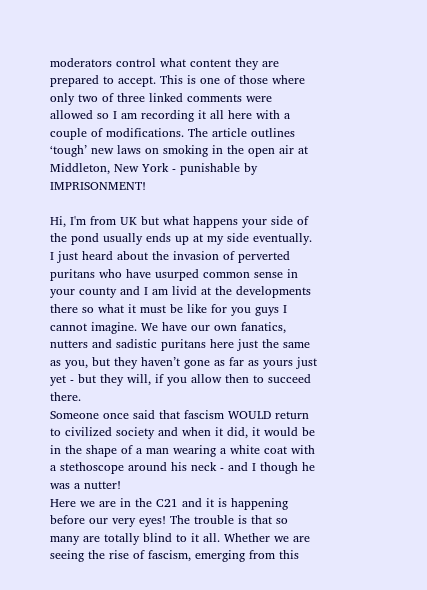moderators control what content they are prepared to accept. This is one of those where only two of three linked comments were allowed so I am recording it all here with a couple of modifications. The article outlines ‘tough’ new laws on smoking in the open air at Middleton, New York - punishable by IMPRISONMENT!

Hi, I'm from UK but what happens your side of the pond usually ends up at my side eventually. I just heard about the invasion of perverted puritans who have usurped common sense in your county and I am livid at the developments there so what it must be like for you guys I cannot imagine. We have our own fanatics, nutters and sadistic puritans here just the same as you, but they haven’t gone as far as yours just yet - but they will, if you allow then to succeed there.
Someone once said that fascism WOULD return to civilized society and when it did, it would be in the shape of a man wearing a white coat with a stethoscope around his neck - and I though he was a nutter!
Here we are in the C21 and it is happening before our very eyes! The trouble is that so many are totally blind to it all. Whether we are seeing the rise of fascism, emerging from this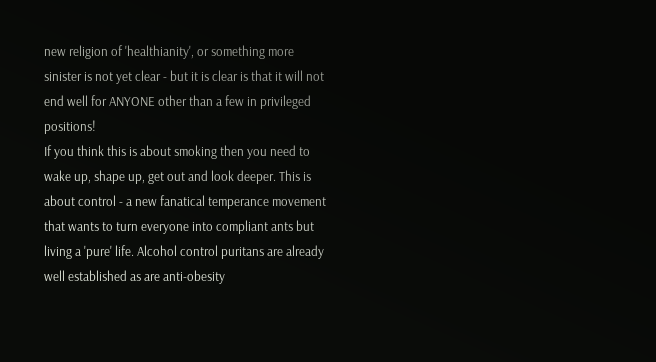new religion of 'healthianity', or something more sinister is not yet clear - but it is clear is that it will not end well for ANYONE other than a few in privileged positions!
If you think this is about smoking then you need to wake up, shape up, get out and look deeper. This is about control - a new fanatical temperance movement that wants to turn everyone into compliant ants but living a 'pure' life. Alcohol control puritans are already well established as are anti-obesity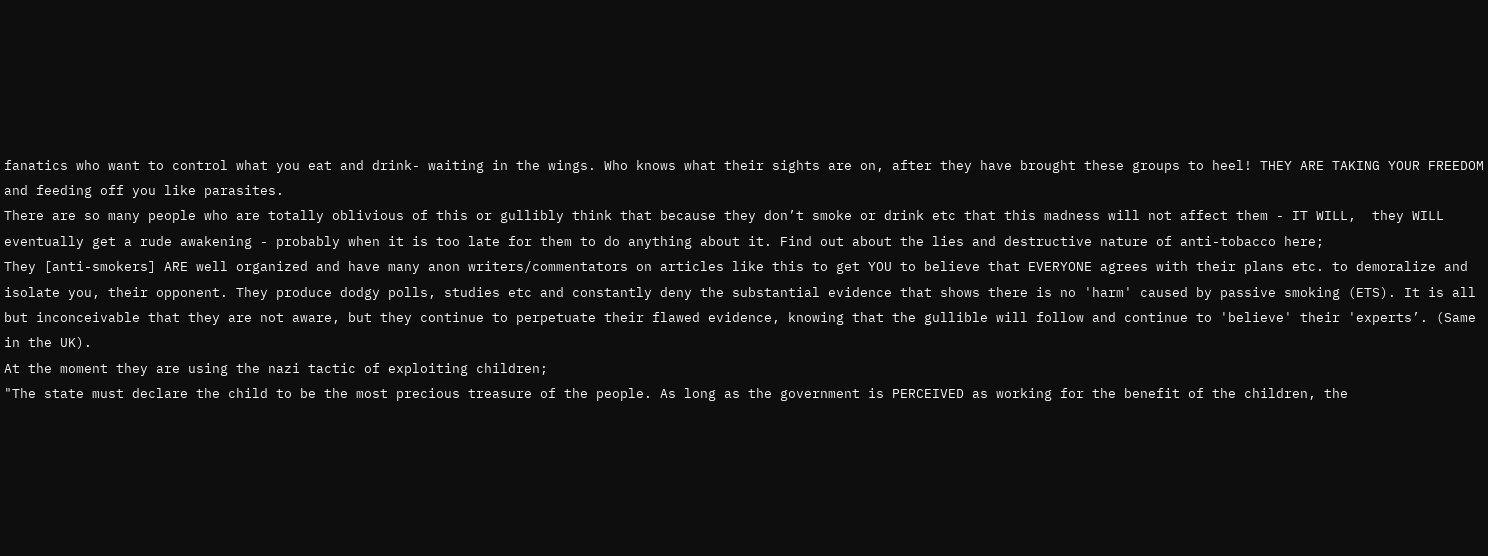fanatics who want to control what you eat and drink- waiting in the wings. Who knows what their sights are on, after they have brought these groups to heel! THEY ARE TAKING YOUR FREEDOM and feeding off you like parasites.
There are so many people who are totally oblivious of this or gullibly think that because they don’t smoke or drink etc that this madness will not affect them - IT WILL,  they WILL eventually get a rude awakening - probably when it is too late for them to do anything about it. Find out about the lies and destructive nature of anti-tobacco here;
They [anti-smokers] ARE well organized and have many anon writers/commentators on articles like this to get YOU to believe that EVERYONE agrees with their plans etc. to demoralize and isolate you, their opponent. They produce dodgy polls, studies etc and constantly deny the substantial evidence that shows there is no 'harm' caused by passive smoking (ETS). It is all but inconceivable that they are not aware, but they continue to perpetuate their flawed evidence, knowing that the gullible will follow and continue to 'believe' their 'experts’. (Same in the UK).
At the moment they are using the nazi tactic of exploiting children;
"The state must declare the child to be the most precious treasure of the people. As long as the government is PERCEIVED as working for the benefit of the children, the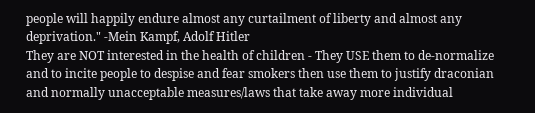people will happily endure almost any curtailment of liberty and almost any deprivation." -Mein Kampf, Adolf Hitler
They are NOT interested in the health of children - They USE them to de-normalize and to incite people to despise and fear smokers then use them to justify draconian and normally unacceptable measures/laws that take away more individual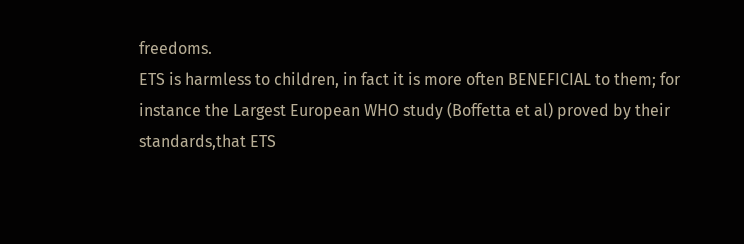freedoms.
ETS is harmless to children, in fact it is more often BENEFICIAL to them; for instance the Largest European WHO study (Boffetta et al) proved by their standards,that ETS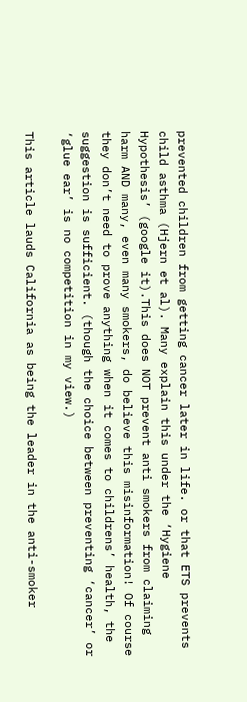prevented children from getting cancer later in life. or that ETS prevents child asthma (Hjern et al). Many explain this under the ‘Hygiene Hypothesis’ (google it).This does NOT prevent anti smokers from claiming harm AND many, even many smokers, do believe this misinformation! Of course they don’t need to prove anything when it comes to childrens’ health, the suggestion is sufficient. (though the choice between preventing ‘cancer’ or ‘glue ear’ is no competition in my view.)

This article lauds California as being the leader in the anti-smoker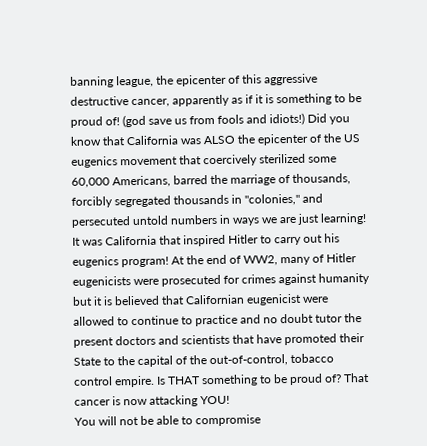banning league, the epicenter of this aggressive destructive cancer, apparently as if it is something to be proud of! (god save us from fools and idiots!) Did you know that California was ALSO the epicenter of the US eugenics movement that coercively sterilized some 60,000 Americans, barred the marriage of thousands, forcibly segregated thousands in "colonies," and persecuted untold numbers in ways we are just learning!
It was California that inspired Hitler to carry out his eugenics program! At the end of WW2, many of Hitler eugenicists were prosecuted for crimes against humanity but it is believed that Californian eugenicist were allowed to continue to practice and no doubt tutor the present doctors and scientists that have promoted their State to the capital of the out-of-control, tobacco control empire. Is THAT something to be proud of? That cancer is now attacking YOU!
You will not be able to compromise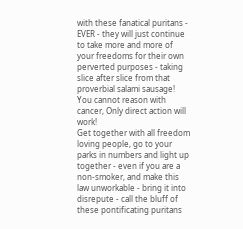with these fanatical puritans - EVER - they will just continue to take more and more of your freedoms for their own perverted purposes - taking slice after slice from that proverbial salami sausage! You cannot reason with cancer, Only direct action will work!
Get together with all freedom loving people, go to your parks in numbers and light up together - even if you are a non-smoker, and make this law unworkable - bring it into disrepute - call the bluff of these pontificating puritans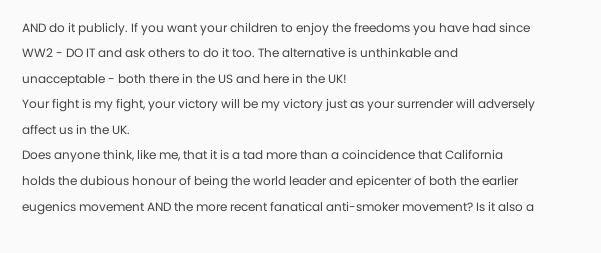AND do it publicly. If you want your children to enjoy the freedoms you have had since WW2 - DO IT and ask others to do it too. The alternative is unthinkable and unacceptable - both there in the US and here in the UK!
Your fight is my fight, your victory will be my victory just as your surrender will adversely affect us in the UK.
Does anyone think, like me, that it is a tad more than a coincidence that California holds the dubious honour of being the world leader and epicenter of both the earlier eugenics movement AND the more recent fanatical anti-smoker movement? Is it also a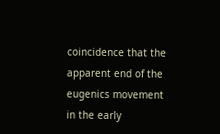coincidence that the apparent end of the eugenics movement in the early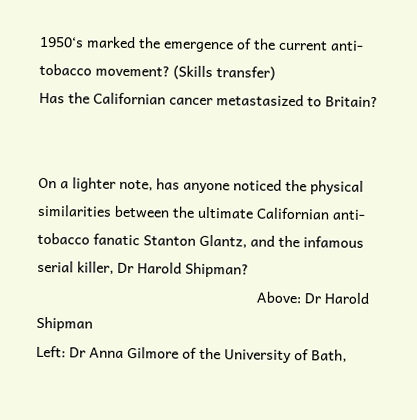1950‘s marked the emergence of the current anti-tobacco movement? (Skills transfer)
Has the Californian cancer metastasized to Britain?


On a lighter note, has anyone noticed the physical similarities between the ultimate Californian anti-tobacco fanatic Stanton Glantz, and the infamous serial killer, Dr Harold Shipman?
                                                       Above: Dr Harold Shipman
Left: Dr Anna Gilmore of the University of Bath,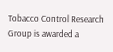Tobacco Control Research Group is awarded a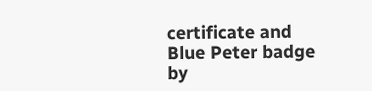certificate and Blue Peter badge by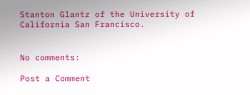Stanton Glantz of the University of California San Francisco.


No comments:

Post a Comment